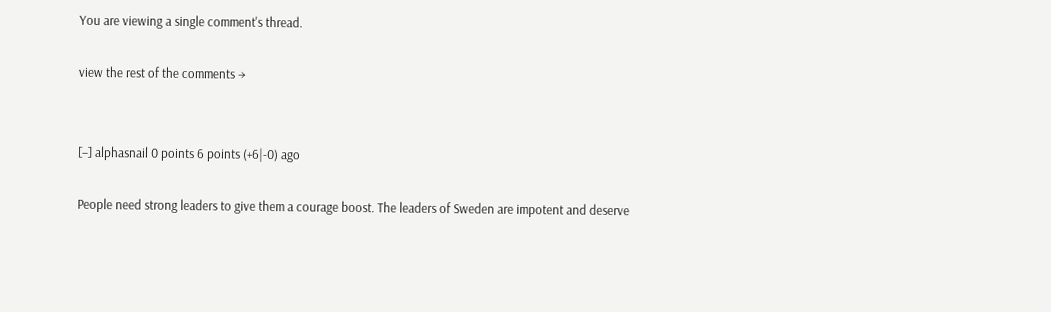You are viewing a single comment's thread.

view the rest of the comments →


[–] alphasnail 0 points 6 points (+6|-0) ago

People need strong leaders to give them a courage boost. The leaders of Sweden are impotent and deserve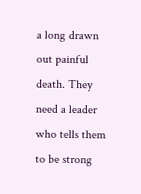a long drawn out painful death. They need a leader who tells them to be strong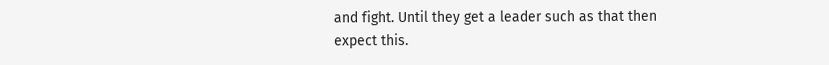and fight. Until they get a leader such as that then expect this.